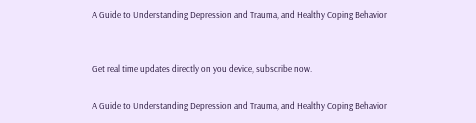A Guide to Understanding Depression and Trauma, and Healthy Coping Behavior


Get real time updates directly on you device, subscribe now.

A Guide to Understanding Depression and Trauma, and Healthy Coping Behavior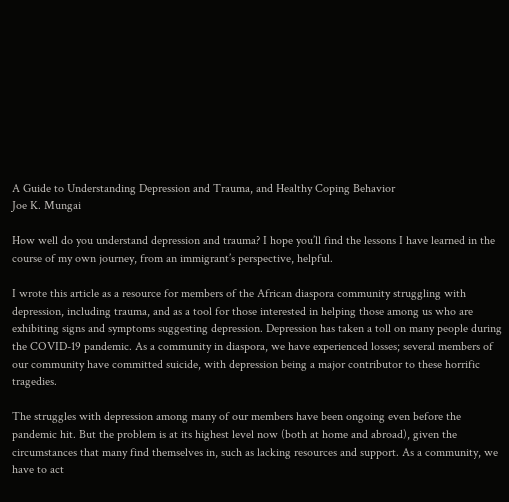A Guide to Understanding Depression and Trauma, and Healthy Coping Behavior
Joe K. Mungai

How well do you understand depression and trauma? I hope you’ll find the lessons I have learned in the course of my own journey, from an immigrant’s perspective, helpful.

I wrote this article as a resource for members of the African diaspora community struggling with
depression, including trauma, and as a tool for those interested in helping those among us who are exhibiting signs and symptoms suggesting depression. Depression has taken a toll on many people during the COVID-19 pandemic. As a community in diaspora, we have experienced losses; several members of our community have committed suicide, with depression being a major contributor to these horrific tragedies.

The struggles with depression among many of our members have been ongoing even before the pandemic hit. But the problem is at its highest level now (both at home and abroad), given the circumstances that many find themselves in, such as lacking resources and support. As a community, we have to act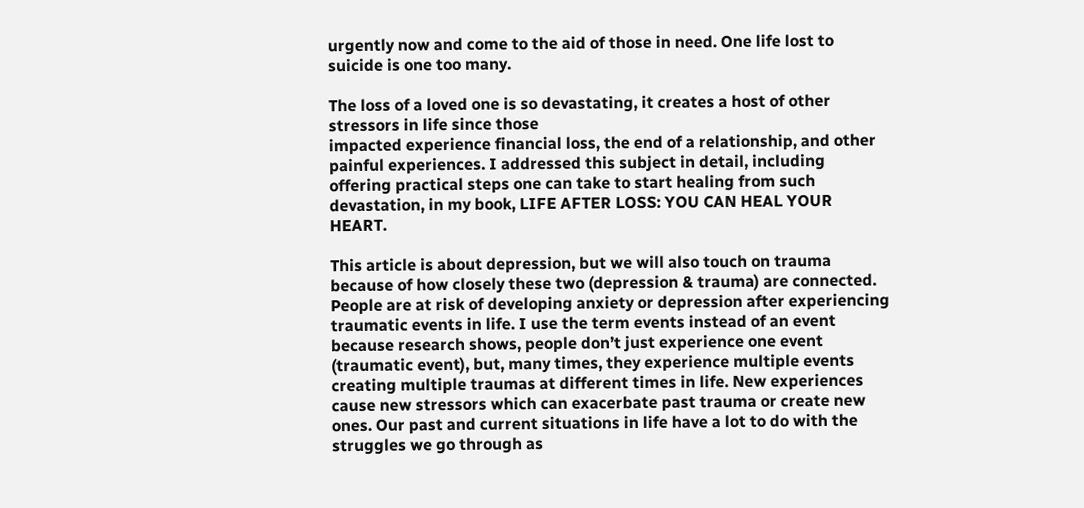urgently now and come to the aid of those in need. One life lost to suicide is one too many.

The loss of a loved one is so devastating, it creates a host of other stressors in life since those
impacted experience financial loss, the end of a relationship, and other painful experiences. I addressed this subject in detail, including offering practical steps one can take to start healing from such devastation, in my book, LIFE AFTER LOSS: YOU CAN HEAL YOUR HEART.

This article is about depression, but we will also touch on trauma because of how closely these two (depression & trauma) are connected. People are at risk of developing anxiety or depression after experiencing traumatic events in life. I use the term events instead of an event because research shows, people don’t just experience one event (traumatic event), but, many times, they experience multiple events creating multiple traumas at different times in life. New experiences cause new stressors which can exacerbate past trauma or create new ones. Our past and current situations in life have a lot to do with the struggles we go through as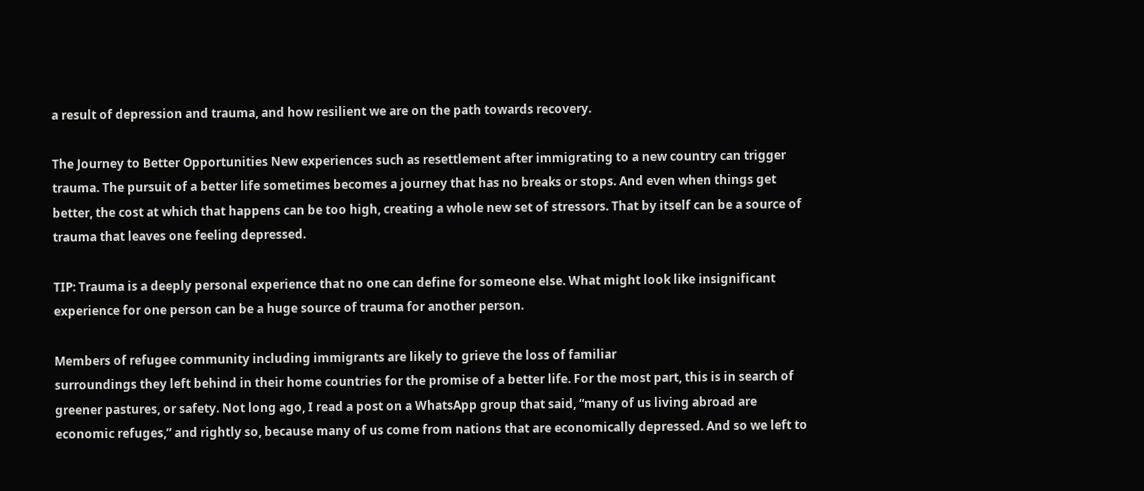a result of depression and trauma, and how resilient we are on the path towards recovery.

The Journey to Better Opportunities New experiences such as resettlement after immigrating to a new country can trigger trauma. The pursuit of a better life sometimes becomes a journey that has no breaks or stops. And even when things get better, the cost at which that happens can be too high, creating a whole new set of stressors. That by itself can be a source of trauma that leaves one feeling depressed.

TIP: Trauma is a deeply personal experience that no one can define for someone else. What might look like insignificant experience for one person can be a huge source of trauma for another person.

Members of refugee community including immigrants are likely to grieve the loss of familiar
surroundings they left behind in their home countries for the promise of a better life. For the most part, this is in search of greener pastures, or safety. Not long ago, I read a post on a WhatsApp group that said, “many of us living abroad are economic refuges,” and rightly so, because many of us come from nations that are economically depressed. And so we left to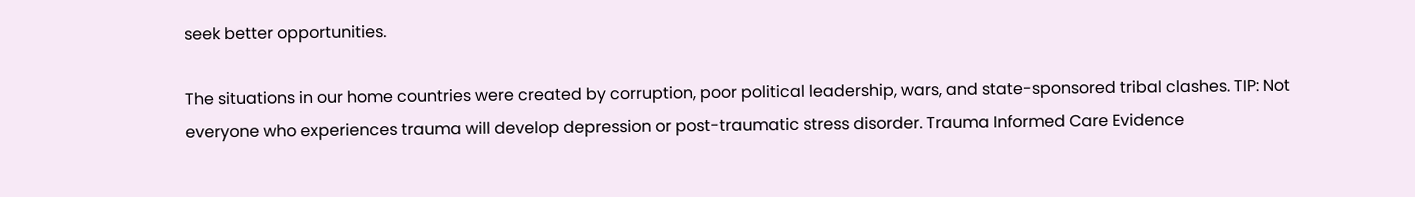seek better opportunities.

The situations in our home countries were created by corruption, poor political leadership, wars, and state-sponsored tribal clashes. TIP: Not everyone who experiences trauma will develop depression or post-traumatic stress disorder. Trauma Informed Care Evidence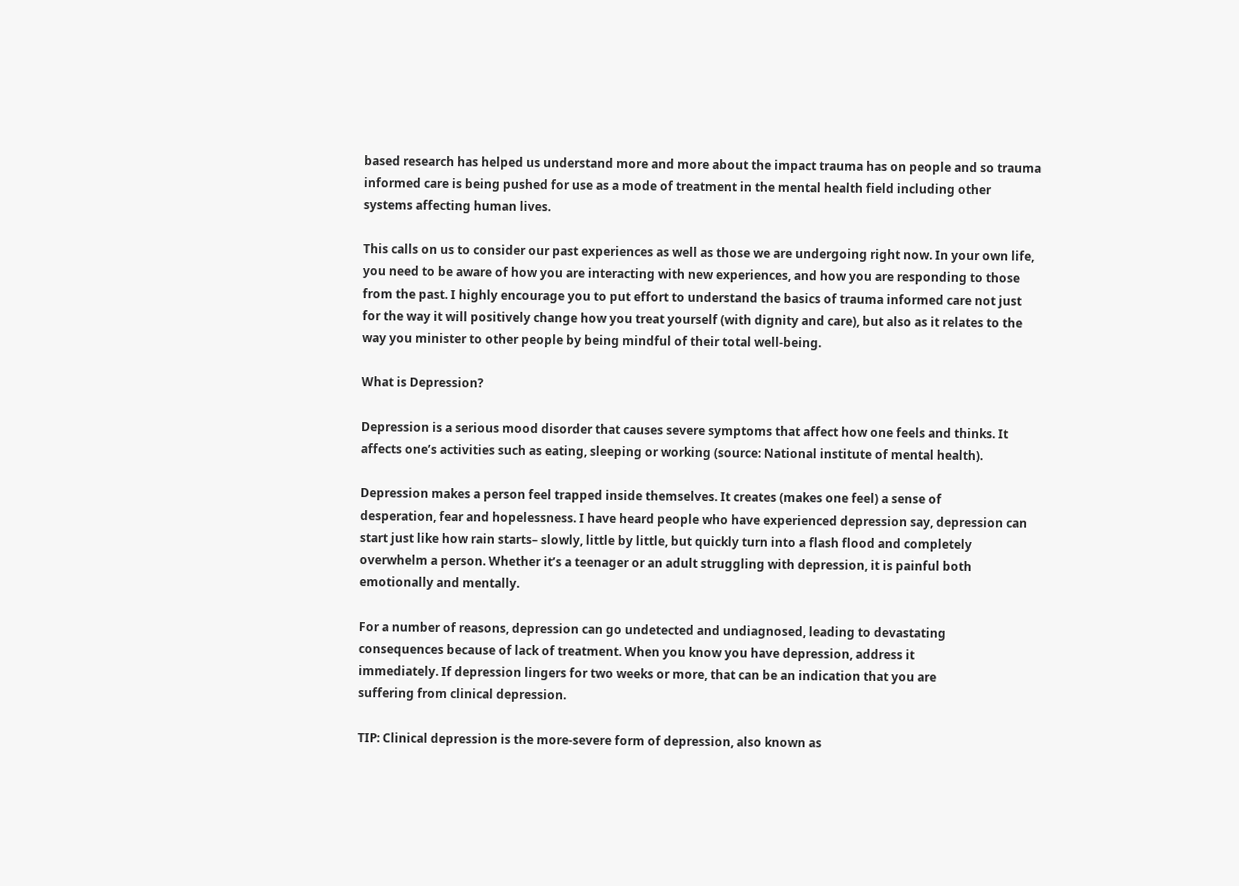based research has helped us understand more and more about the impact trauma has on people and so trauma informed care is being pushed for use as a mode of treatment in the mental health field including other systems affecting human lives.

This calls on us to consider our past experiences as well as those we are undergoing right now. In your own life, you need to be aware of how you are interacting with new experiences, and how you are responding to those from the past. I highly encourage you to put effort to understand the basics of trauma informed care not just for the way it will positively change how you treat yourself (with dignity and care), but also as it relates to the way you minister to other people by being mindful of their total well-being.

What is Depression?

Depression is a serious mood disorder that causes severe symptoms that affect how one feels and thinks. It affects one’s activities such as eating, sleeping or working (source: National institute of mental health).

Depression makes a person feel trapped inside themselves. It creates (makes one feel) a sense of
desperation, fear and hopelessness. I have heard people who have experienced depression say, depression can start just like how rain starts– slowly, little by little, but quickly turn into a flash flood and completely overwhelm a person. Whether it’s a teenager or an adult struggling with depression, it is painful both emotionally and mentally.

For a number of reasons, depression can go undetected and undiagnosed, leading to devastating
consequences because of lack of treatment. When you know you have depression, address it
immediately. If depression lingers for two weeks or more, that can be an indication that you are
suffering from clinical depression.

TIP: Clinical depression is the more-severe form of depression, also known as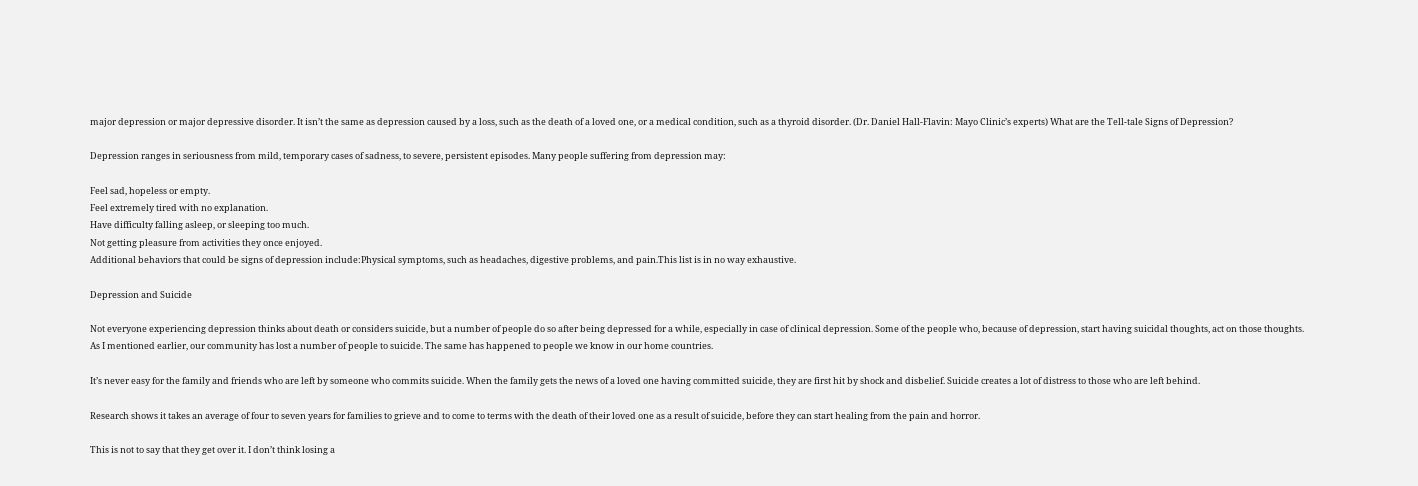major depression or major depressive disorder. It isn’t the same as depression caused by a loss, such as the death of a loved one, or a medical condition, such as a thyroid disorder. (Dr. Daniel Hall-Flavin: Mayo Clinic’s experts) What are the Tell-tale Signs of Depression?

Depression ranges in seriousness from mild, temporary cases of sadness, to severe, persistent episodes. Many people suffering from depression may:

Feel sad, hopeless or empty.
Feel extremely tired with no explanation.
Have difficulty falling asleep, or sleeping too much.
Not getting pleasure from activities they once enjoyed.
Additional behaviors that could be signs of depression include:Physical symptoms, such as headaches, digestive problems, and pain.This list is in no way exhaustive.

Depression and Suicide

Not everyone experiencing depression thinks about death or considers suicide, but a number of people do so after being depressed for a while, especially in case of clinical depression. Some of the people who, because of depression, start having suicidal thoughts, act on those thoughts.
As I mentioned earlier, our community has lost a number of people to suicide. The same has happened to people we know in our home countries.

It’s never easy for the family and friends who are left by someone who commits suicide. When the family gets the news of a loved one having committed suicide, they are first hit by shock and disbelief. Suicide creates a lot of distress to those who are left behind.

Research shows it takes an average of four to seven years for families to grieve and to come to terms with the death of their loved one as a result of suicide, before they can start healing from the pain and horror.

This is not to say that they get over it. I don’t think losing a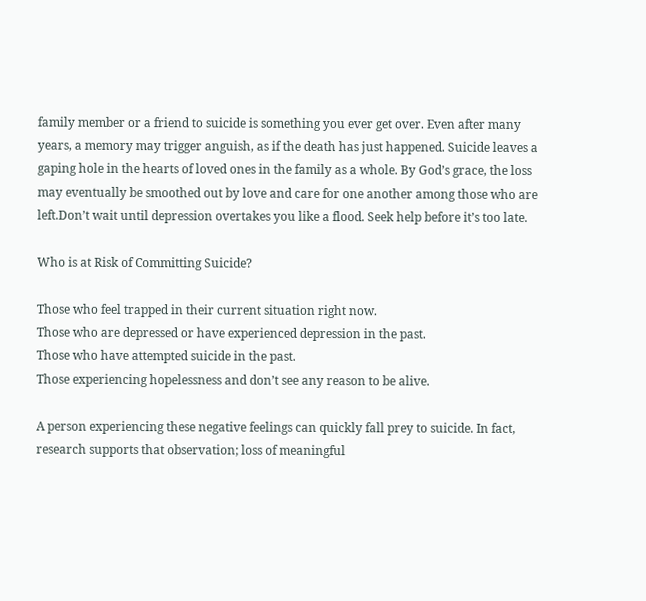family member or a friend to suicide is something you ever get over. Even after many years, a memory may trigger anguish, as if the death has just happened. Suicide leaves a gaping hole in the hearts of loved ones in the family as a whole. By God’s grace, the loss may eventually be smoothed out by love and care for one another among those who are left.Don’t wait until depression overtakes you like a flood. Seek help before it’s too late.

Who is at Risk of Committing Suicide?

Those who feel trapped in their current situation right now.
Those who are depressed or have experienced depression in the past.
Those who have attempted suicide in the past.
Those experiencing hopelessness and don’t see any reason to be alive.

A person experiencing these negative feelings can quickly fall prey to suicide. In fact, research supports that observation; loss of meaningful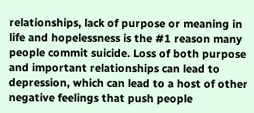relationships, lack of purpose or meaning in life and hopelessness is the #1 reason many people commit suicide. Loss of both purpose and important relationships can lead to depression, which can lead to a host of other negative feelings that push people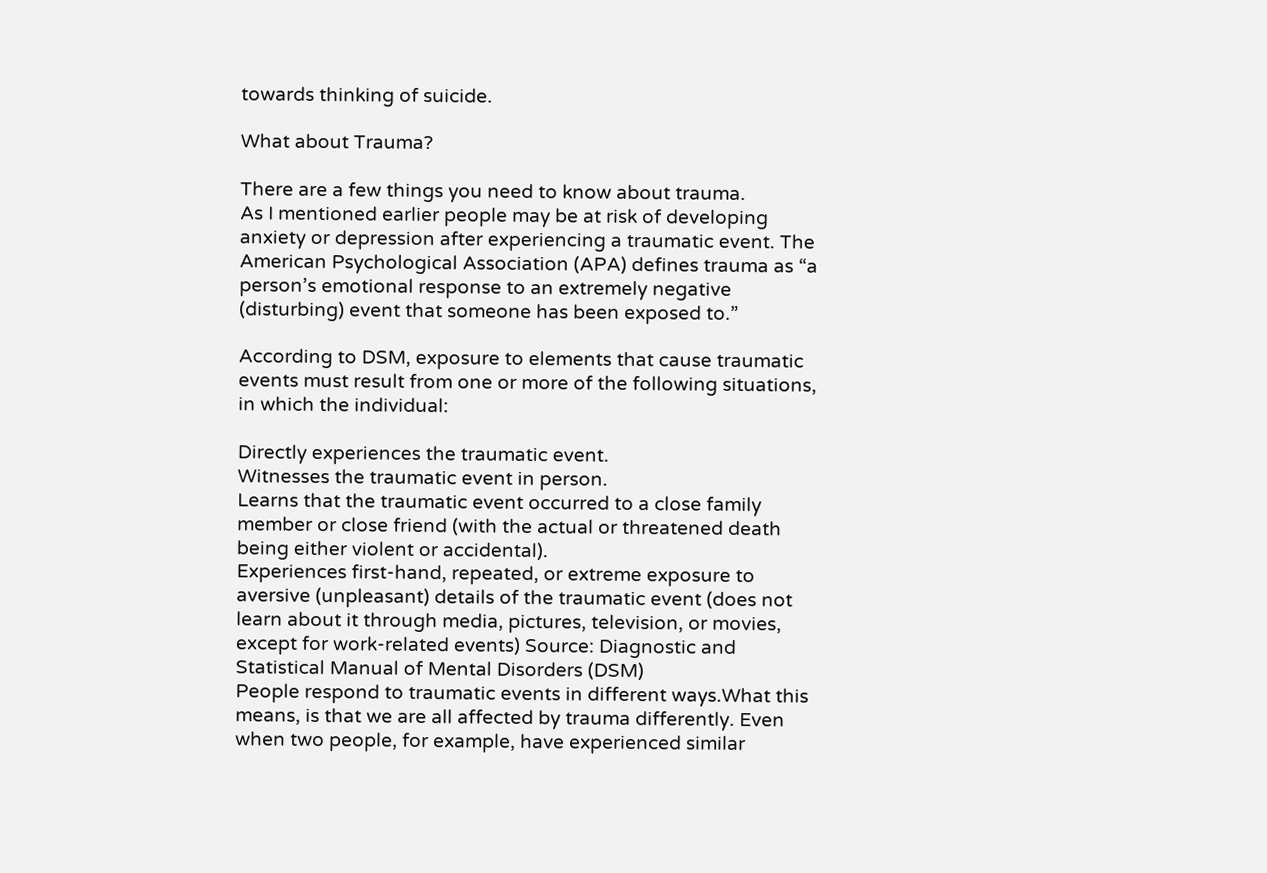towards thinking of suicide.

What about Trauma?

There are a few things you need to know about trauma.
As I mentioned earlier people may be at risk of developing anxiety or depression after experiencing a traumatic event. The American Psychological Association (APA) defines trauma as “a person’s emotional response to an extremely negative (disturbing) event that someone has been exposed to.”

According to DSM, exposure to elements that cause traumatic events must result from one or more of the following situations, in which the individual:

Directly experiences the traumatic event.
Witnesses the traumatic event in person.
Learns that the traumatic event occurred to a close family member or close friend (with the actual or threatened death being either violent or accidental).
Experiences first-hand, repeated, or extreme exposure to aversive (unpleasant) details of the traumatic event (does not learn about it through media, pictures, television, or movies, except for work-related events) Source: Diagnostic and Statistical Manual of Mental Disorders (DSM)
People respond to traumatic events in different ways.What this means, is that we are all affected by trauma differently. Even when two people, for example, have experienced similar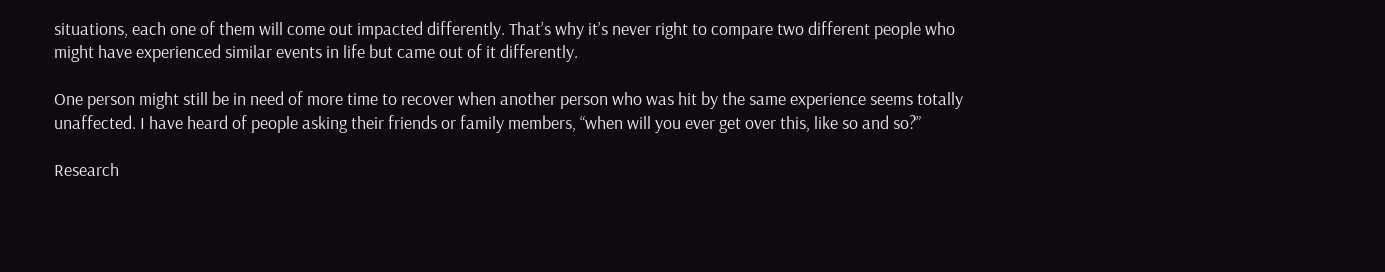situations, each one of them will come out impacted differently. That’s why it’s never right to compare two different people who might have experienced similar events in life but came out of it differently.

One person might still be in need of more time to recover when another person who was hit by the same experience seems totally unaffected. I have heard of people asking their friends or family members, “when will you ever get over this, like so and so?”

Research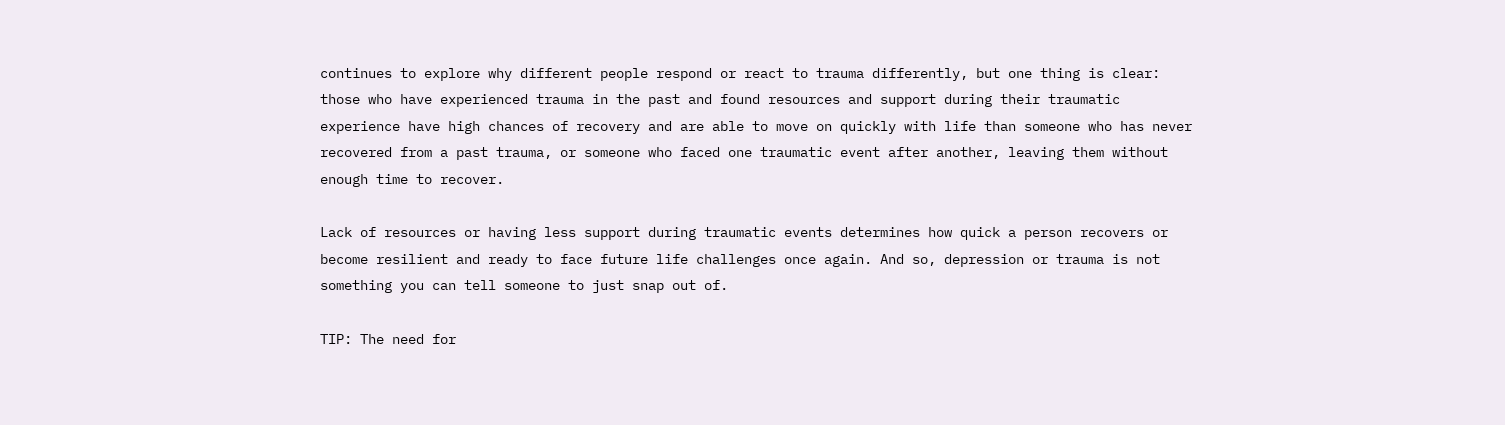continues to explore why different people respond or react to trauma differently, but one thing is clear: those who have experienced trauma in the past and found resources and support during their traumatic experience have high chances of recovery and are able to move on quickly with life than someone who has never recovered from a past trauma, or someone who faced one traumatic event after another, leaving them without enough time to recover.

Lack of resources or having less support during traumatic events determines how quick a person recovers or become resilient and ready to face future life challenges once again. And so, depression or trauma is not something you can tell someone to just snap out of.

TIP: The need for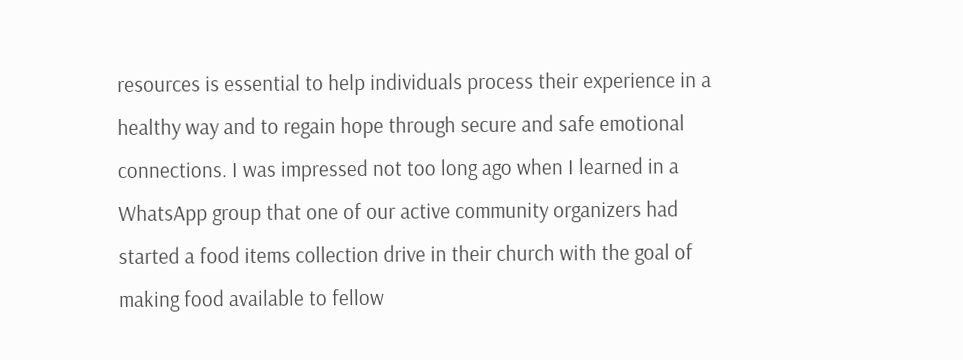resources is essential to help individuals process their experience in a healthy way and to regain hope through secure and safe emotional connections. I was impressed not too long ago when I learned in a WhatsApp group that one of our active community organizers had started a food items collection drive in their church with the goal of making food available to fellow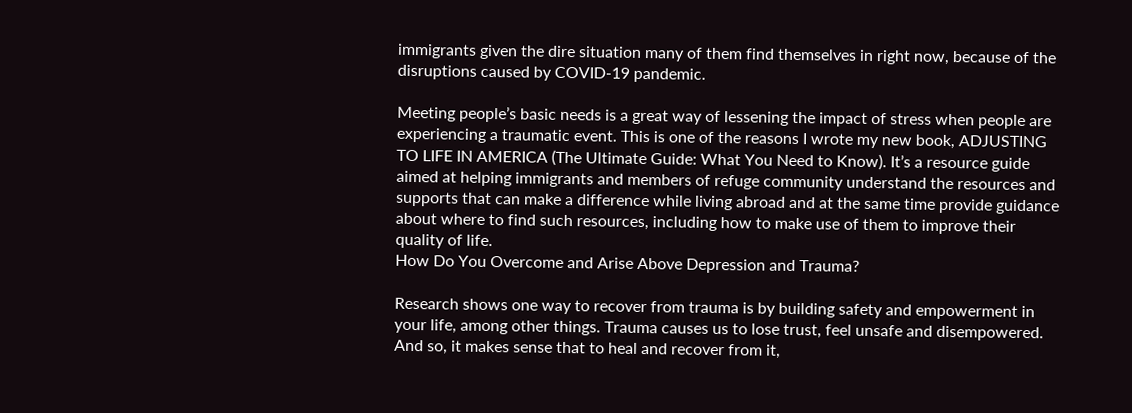immigrants given the dire situation many of them find themselves in right now, because of the disruptions caused by COVID-19 pandemic.

Meeting people’s basic needs is a great way of lessening the impact of stress when people are experiencing a traumatic event. This is one of the reasons I wrote my new book, ADJUSTING TO LIFE IN AMERICA (The Ultimate Guide: What You Need to Know). It’s a resource guide aimed at helping immigrants and members of refuge community understand the resources and supports that can make a difference while living abroad and at the same time provide guidance about where to find such resources, including how to make use of them to improve their quality of life.
How Do You Overcome and Arise Above Depression and Trauma?

Research shows one way to recover from trauma is by building safety and empowerment in your life, among other things. Trauma causes us to lose trust, feel unsafe and disempowered. And so, it makes sense that to heal and recover from it,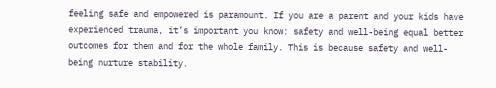feeling safe and empowered is paramount. If you are a parent and your kids have experienced trauma, it’s important you know: safety and well-being equal better outcomes for them and for the whole family. This is because safety and well-being nurture stability.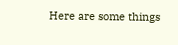Here are some things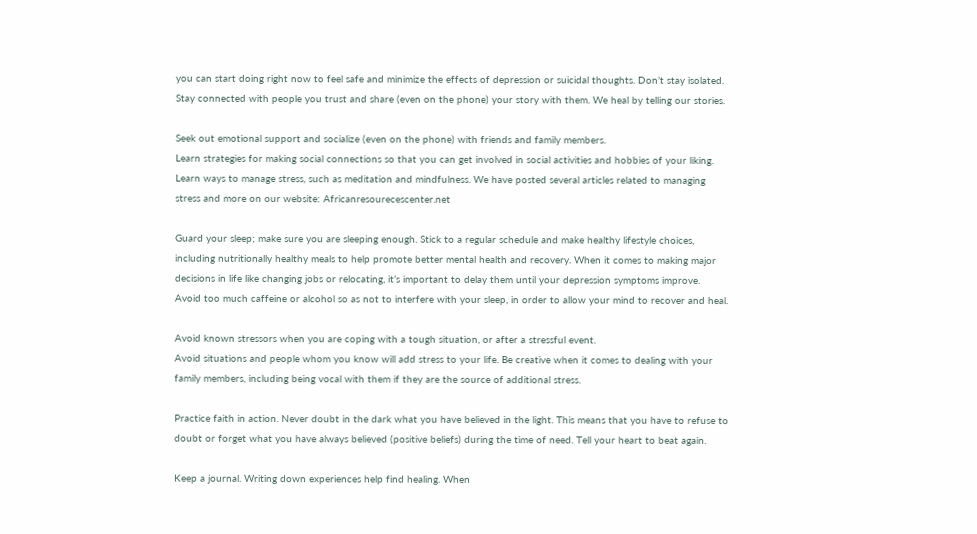you can start doing right now to feel safe and minimize the effects of depression or suicidal thoughts. Don’t stay isolated. Stay connected with people you trust and share (even on the phone) your story with them. We heal by telling our stories.

Seek out emotional support and socialize (even on the phone) with friends and family members.
Learn strategies for making social connections so that you can get involved in social activities and hobbies of your liking. Learn ways to manage stress, such as meditation and mindfulness. We have posted several articles related to managing stress and more on our website: Africanresourecescenter.net

Guard your sleep; make sure you are sleeping enough. Stick to a regular schedule and make healthy lifestyle choices, including nutritionally healthy meals to help promote better mental health and recovery. When it comes to making major decisions in life like changing jobs or relocating, it’s important to delay them until your depression symptoms improve.
Avoid too much caffeine or alcohol so as not to interfere with your sleep, in order to allow your mind to recover and heal.

Avoid known stressors when you are coping with a tough situation, or after a stressful event.
Avoid situations and people whom you know will add stress to your life. Be creative when it comes to dealing with your family members, including being vocal with them if they are the source of additional stress.

Practice faith in action. Never doubt in the dark what you have believed in the light. This means that you have to refuse to doubt or forget what you have always believed (positive beliefs) during the time of need. Tell your heart to beat again.

Keep a journal. Writing down experiences help find healing. When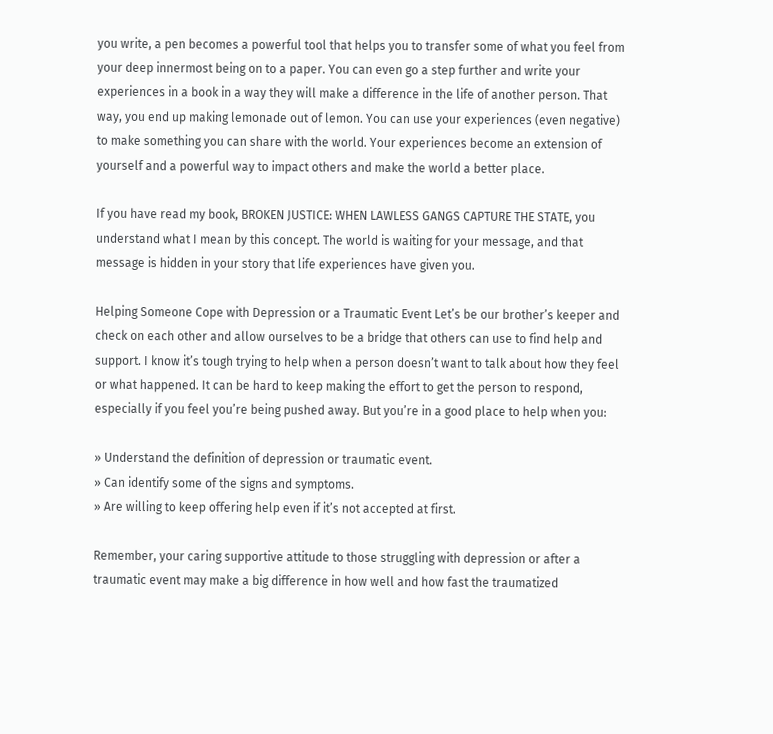you write, a pen becomes a powerful tool that helps you to transfer some of what you feel from your deep innermost being on to a paper. You can even go a step further and write your experiences in a book in a way they will make a difference in the life of another person. That way, you end up making lemonade out of lemon. You can use your experiences (even negative) to make something you can share with the world. Your experiences become an extension of yourself and a powerful way to impact others and make the world a better place.

If you have read my book, BROKEN JUSTICE: WHEN LAWLESS GANGS CAPTURE THE STATE, you understand what I mean by this concept. The world is waiting for your message, and that message is hidden in your story that life experiences have given you.

Helping Someone Cope with Depression or a Traumatic Event Let’s be our brother’s keeper and check on each other and allow ourselves to be a bridge that others can use to find help and support. I know it’s tough trying to help when a person doesn’t want to talk about how they feel or what happened. It can be hard to keep making the effort to get the person to respond, especially if you feel you’re being pushed away. But you’re in a good place to help when you:

» Understand the definition of depression or traumatic event.
» Can identify some of the signs and symptoms.
» Are willing to keep offering help even if it’s not accepted at first.

Remember, your caring supportive attitude to those struggling with depression or after a traumatic event may make a big difference in how well and how fast the traumatized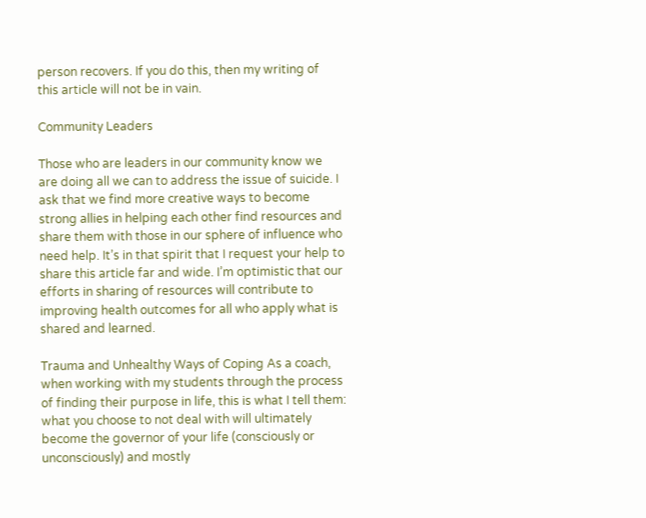person recovers. If you do this, then my writing of this article will not be in vain.

Community Leaders

Those who are leaders in our community know we are doing all we can to address the issue of suicide. I ask that we find more creative ways to become strong allies in helping each other find resources and share them with those in our sphere of influence who need help. It’s in that spirit that I request your help to share this article far and wide. I’m optimistic that our efforts in sharing of resources will contribute to improving health outcomes for all who apply what is shared and learned.

Trauma and Unhealthy Ways of Coping As a coach, when working with my students through the process of finding their purpose in life, this is what I tell them: what you choose to not deal with will ultimately become the governor of your life (consciously or unconsciously) and mostly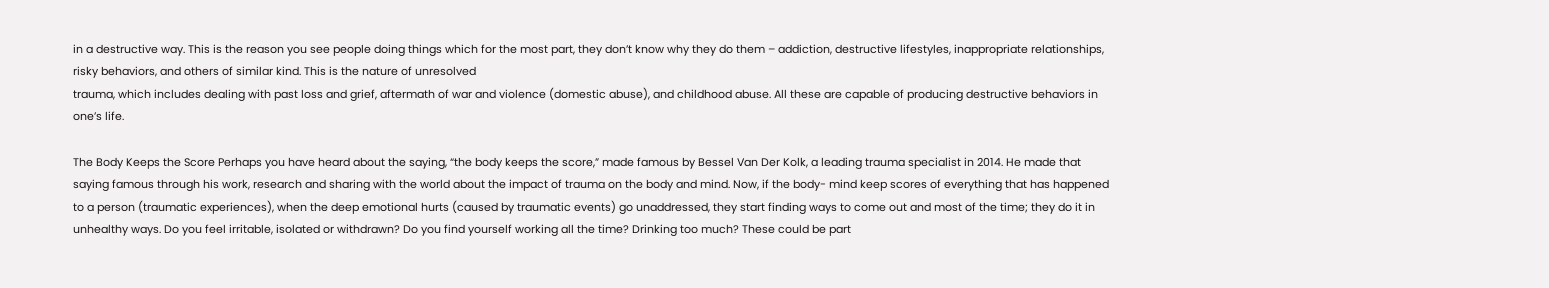in a destructive way. This is the reason you see people doing things which for the most part, they don’t know why they do them – addiction, destructive lifestyles, inappropriate relationships, risky behaviors, and others of similar kind. This is the nature of unresolved
trauma, which includes dealing with past loss and grief, aftermath of war and violence (domestic abuse), and childhood abuse. All these are capable of producing destructive behaviors in one’s life.

The Body Keeps the Score Perhaps you have heard about the saying, “the body keeps the score,” made famous by Bessel Van Der Kolk, a leading trauma specialist in 2014. He made that saying famous through his work, research and sharing with the world about the impact of trauma on the body and mind. Now, if the body- mind keep scores of everything that has happened to a person (traumatic experiences), when the deep emotional hurts (caused by traumatic events) go unaddressed, they start finding ways to come out and most of the time; they do it in unhealthy ways. Do you feel irritable, isolated or withdrawn? Do you find yourself working all the time? Drinking too much? These could be part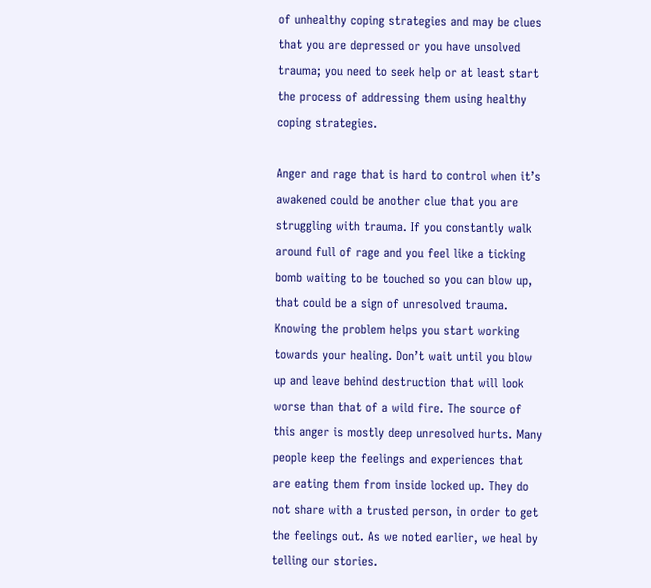of unhealthy coping strategies and may be clues that you are depressed or you have unsolved trauma; you need to seek help or at least start the process of addressing them using healthy coping strategies.

Anger and rage that is hard to control when it’s awakened could be another clue that you are struggling with trauma. If you constantly walk around full of rage and you feel like a ticking bomb waiting to be touched so you can blow up, that could be a sign of unresolved trauma. Knowing the problem helps you start working towards your healing. Don’t wait until you blow up and leave behind destruction that will look worse than that of a wild fire. The source of this anger is mostly deep unresolved hurts. Many people keep the feelings and experiences that are eating them from inside locked up. They do not share with a trusted person, in order to get the feelings out. As we noted earlier, we heal by telling our stories.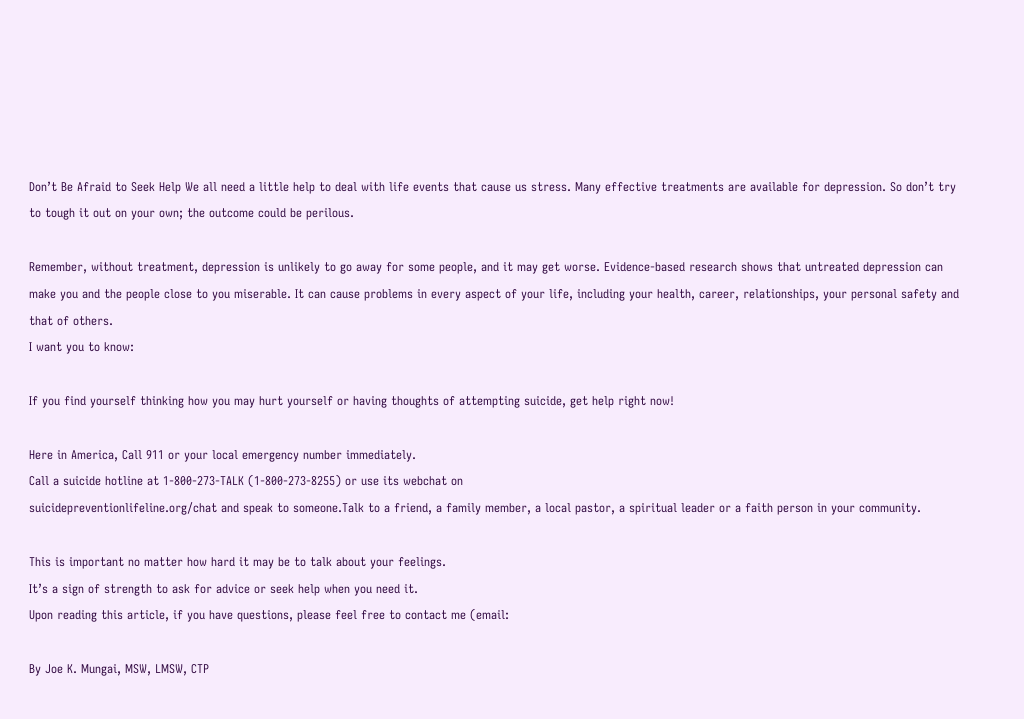Don’t Be Afraid to Seek Help We all need a little help to deal with life events that cause us stress. Many effective treatments are available for depression. So don’t try to tough it out on your own; the outcome could be perilous.

Remember, without treatment, depression is unlikely to go away for some people, and it may get worse. Evidence-based research shows that untreated depression can make you and the people close to you miserable. It can cause problems in every aspect of your life, including your health, career, relationships, your personal safety and that of others.
I want you to know:

If you find yourself thinking how you may hurt yourself or having thoughts of attempting suicide, get help right now!

Here in America, Call 911 or your local emergency number immediately.
Call a suicide hotline at 1-800-273-TALK (1-800-273-8255) or use its webchat on
suicidepreventionlifeline.org/chat and speak to someone.Talk to a friend, a family member, a local pastor, a spiritual leader or a faith person in your community.

This is important no matter how hard it may be to talk about your feelings.
It’s a sign of strength to ask for advice or seek help when you need it.
Upon reading this article, if you have questions, please feel free to contact me (email:

By Joe K. Mungai, MSW, LMSW, CTP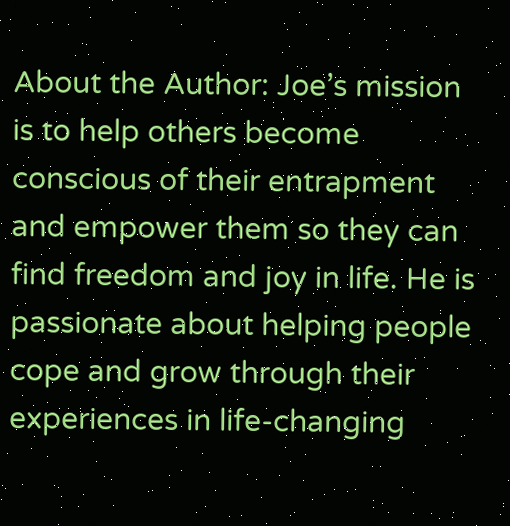About the Author: Joe’s mission is to help others become conscious of their entrapment and empower them so they can find freedom and joy in life. He is passionate about helping people cope and grow through their experiences in life-changing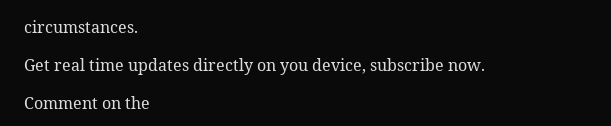circumstances.

Get real time updates directly on you device, subscribe now.

Comment on the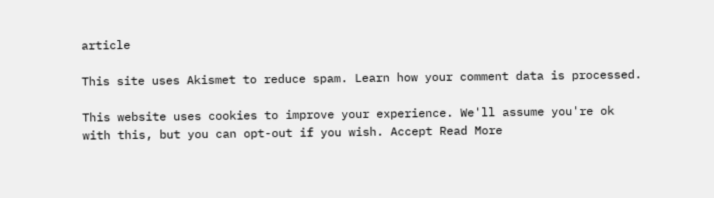article

This site uses Akismet to reduce spam. Learn how your comment data is processed.

This website uses cookies to improve your experience. We'll assume you're ok with this, but you can opt-out if you wish. Accept Read More